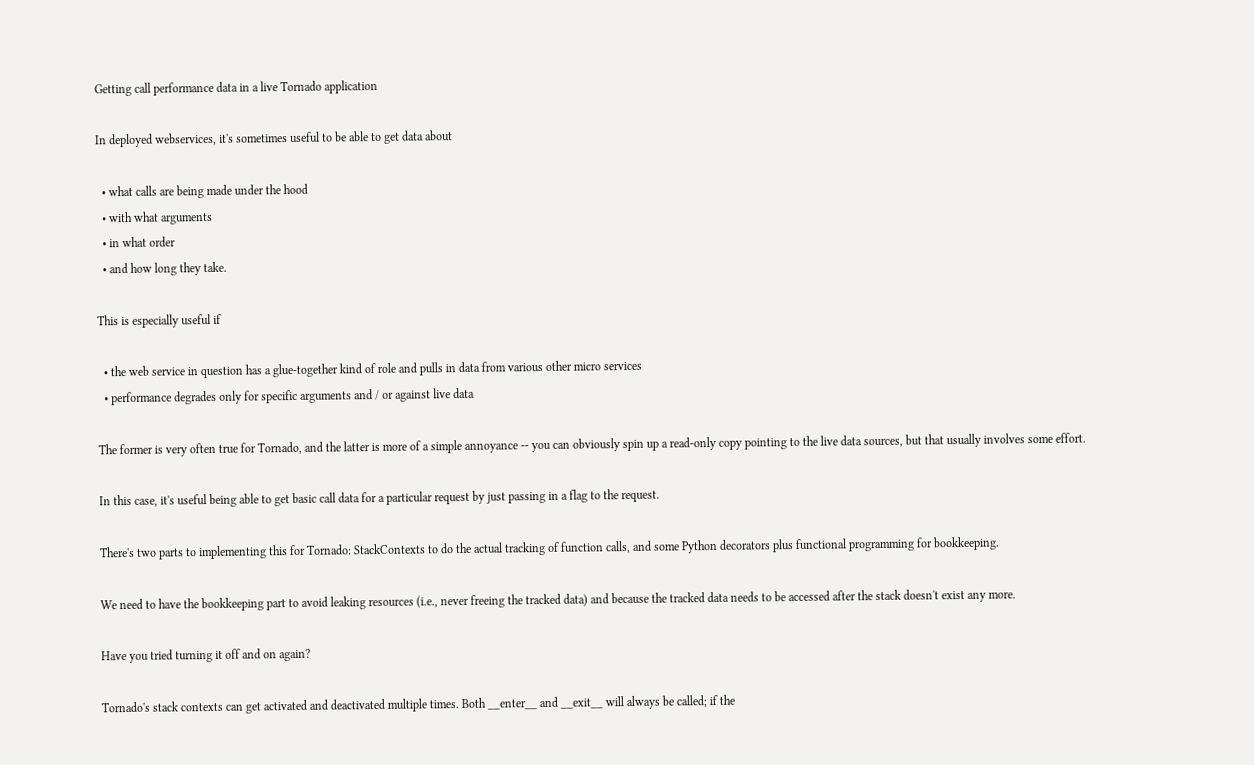Getting call performance data in a live Tornado application

In deployed webservices, it's sometimes useful to be able to get data about

  • what calls are being made under the hood
  • with what arguments
  • in what order
  • and how long they take.

This is especially useful if

  • the web service in question has a glue-together kind of role and pulls in data from various other micro services
  • performance degrades only for specific arguments and / or against live data

The former is very often true for Tornado, and the latter is more of a simple annoyance -- you can obviously spin up a read-only copy pointing to the live data sources, but that usually involves some effort.

In this case, it's useful being able to get basic call data for a particular request by just passing in a flag to the request.

There's two parts to implementing this for Tornado: StackContexts to do the actual tracking of function calls, and some Python decorators plus functional programming for bookkeeping.

We need to have the bookkeeping part to avoid leaking resources (i.e., never freeing the tracked data) and because the tracked data needs to be accessed after the stack doesn't exist any more.

Have you tried turning it off and on again?

Tornado's stack contexts can get activated and deactivated multiple times. Both __enter__ and __exit__ will always be called; if the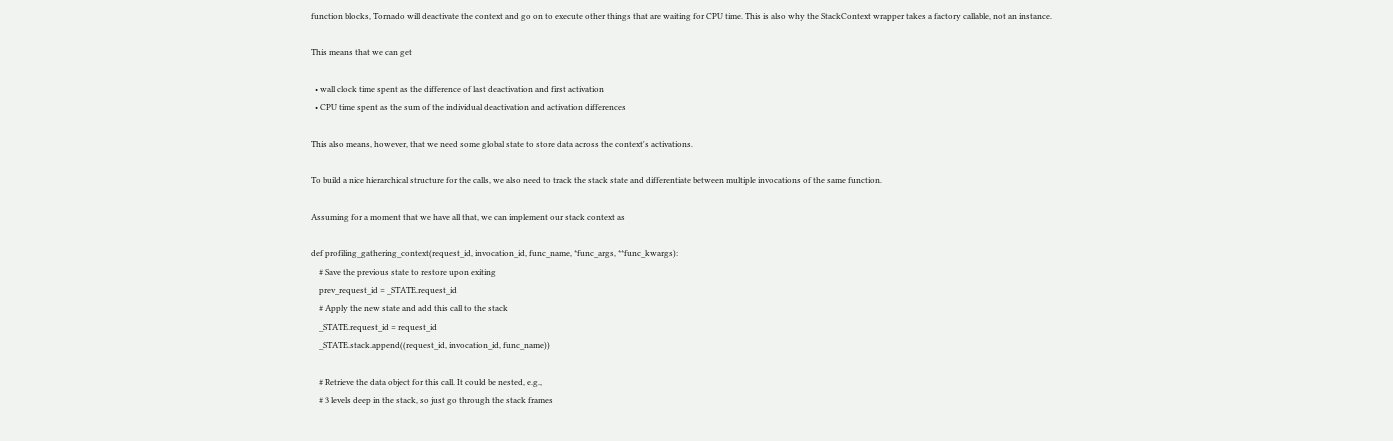function blocks, Tornado will deactivate the context and go on to execute other things that are waiting for CPU time. This is also why the StackContext wrapper takes a factory callable, not an instance.

This means that we can get

  • wall clock time spent as the difference of last deactivation and first activation
  • CPU time spent as the sum of the individual deactivation and activation differences

This also means, however, that we need some global state to store data across the context's activations.

To build a nice hierarchical structure for the calls, we also need to track the stack state and differentiate between multiple invocations of the same function.

Assuming for a moment that we have all that, we can implement our stack context as

def profiling_gathering_context(request_id, invocation_id, func_name, *func_args, **func_kwargs):
    # Save the previous state to restore upon exiting
    prev_request_id = _STATE.request_id
    # Apply the new state and add this call to the stack
    _STATE.request_id = request_id
    _STATE.stack.append((request_id, invocation_id, func_name))

    # Retrieve the data object for this call. It could be nested, e.g.,
    # 3 levels deep in the stack, so just go through the stack frames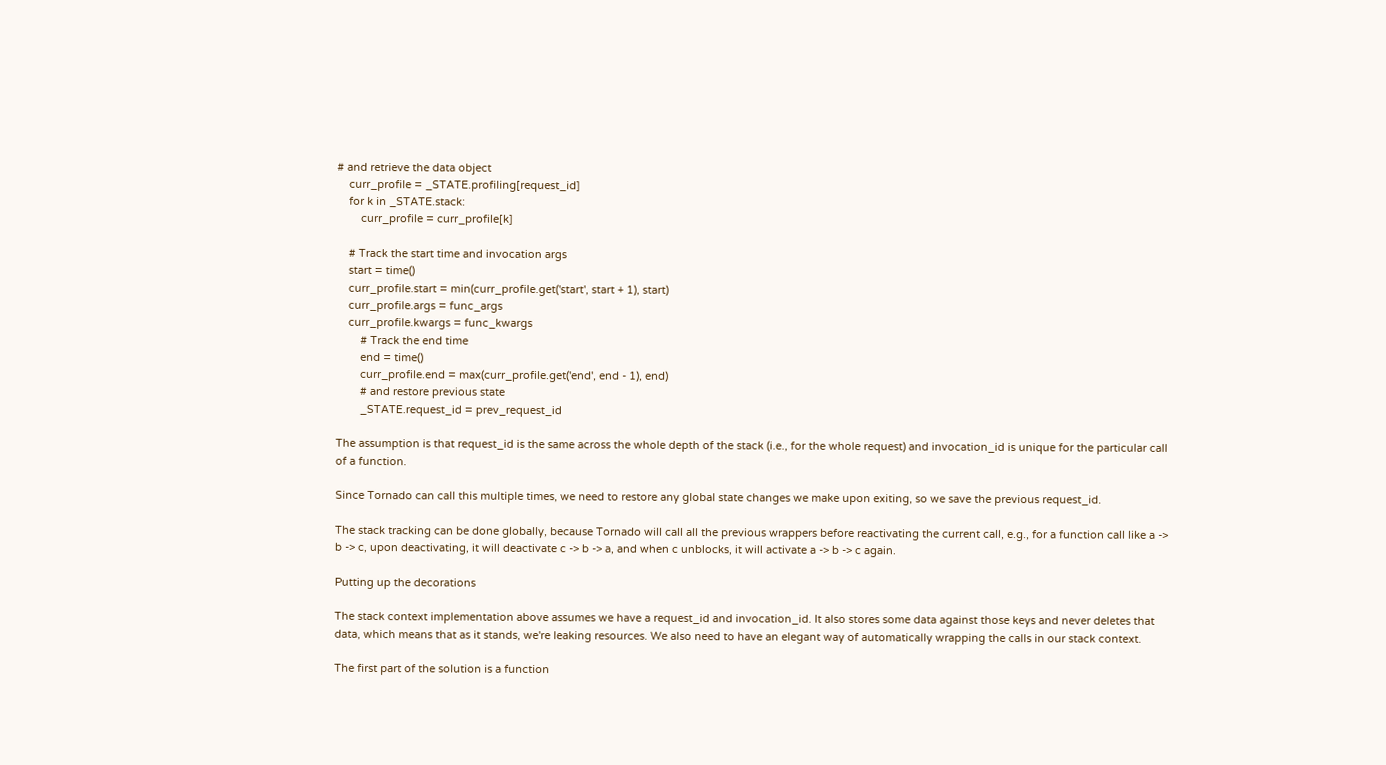# and retrieve the data object
    curr_profile = _STATE.profiling[request_id]
    for k in _STATE.stack:
        curr_profile = curr_profile[k]

    # Track the start time and invocation args
    start = time()
    curr_profile.start = min(curr_profile.get('start', start + 1), start)
    curr_profile.args = func_args
    curr_profile.kwargs = func_kwargs
        # Track the end time
        end = time()
        curr_profile.end = max(curr_profile.get('end', end - 1), end)
        # and restore previous state
        _STATE.request_id = prev_request_id

The assumption is that request_id is the same across the whole depth of the stack (i.e., for the whole request) and invocation_id is unique for the particular call of a function.

Since Tornado can call this multiple times, we need to restore any global state changes we make upon exiting, so we save the previous request_id.

The stack tracking can be done globally, because Tornado will call all the previous wrappers before reactivating the current call, e.g., for a function call like a -> b -> c, upon deactivating, it will deactivate c -> b -> a, and when c unblocks, it will activate a -> b -> c again.

Putting up the decorations

The stack context implementation above assumes we have a request_id and invocation_id. It also stores some data against those keys and never deletes that data, which means that as it stands, we're leaking resources. We also need to have an elegant way of automatically wrapping the calls in our stack context.

The first part of the solution is a function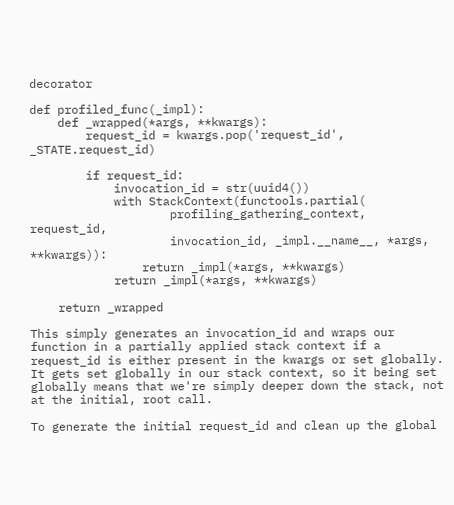decorator

def profiled_func(_impl):
    def _wrapped(*args, **kwargs):
        request_id = kwargs.pop('request_id', _STATE.request_id)

        if request_id:
            invocation_id = str(uuid4())
            with StackContext(functools.partial(
                    profiling_gathering_context, request_id,
                    invocation_id, _impl.__name__, *args, **kwargs)):
                return _impl(*args, **kwargs)
            return _impl(*args, **kwargs)

    return _wrapped

This simply generates an invocation_id and wraps our function in a partially applied stack context if a request_id is either present in the kwargs or set globally. It gets set globally in our stack context, so it being set globally means that we're simply deeper down the stack, not at the initial, root call.

To generate the initial request_id and clean up the global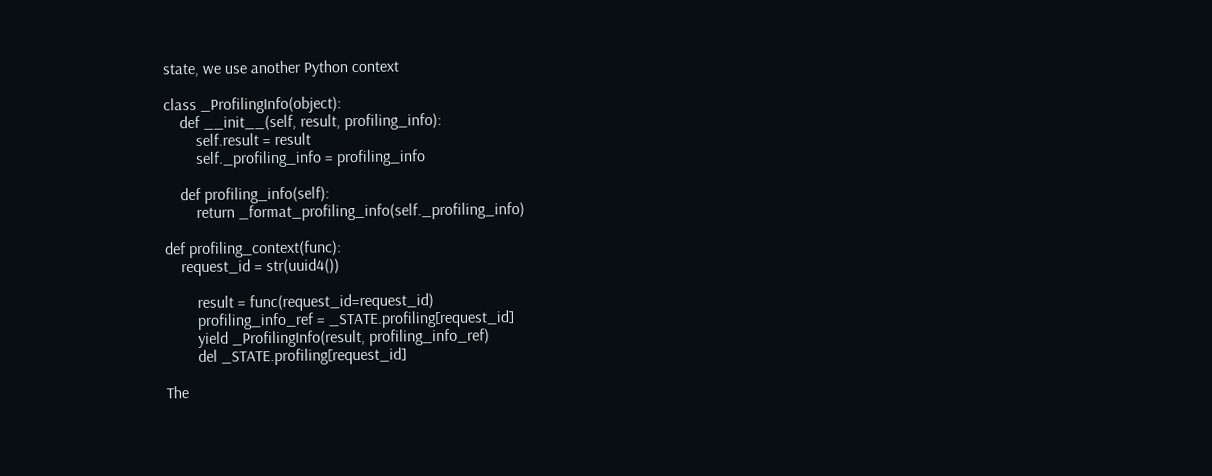state, we use another Python context

class _ProfilingInfo(object):
    def __init__(self, result, profiling_info):
        self.result = result
        self._profiling_info = profiling_info

    def profiling_info(self):
        return _format_profiling_info(self._profiling_info)

def profiling_context(func):
    request_id = str(uuid4())

        result = func(request_id=request_id)
        profiling_info_ref = _STATE.profiling[request_id]
        yield _ProfilingInfo(result, profiling_info_ref)
        del _STATE.profiling[request_id]

The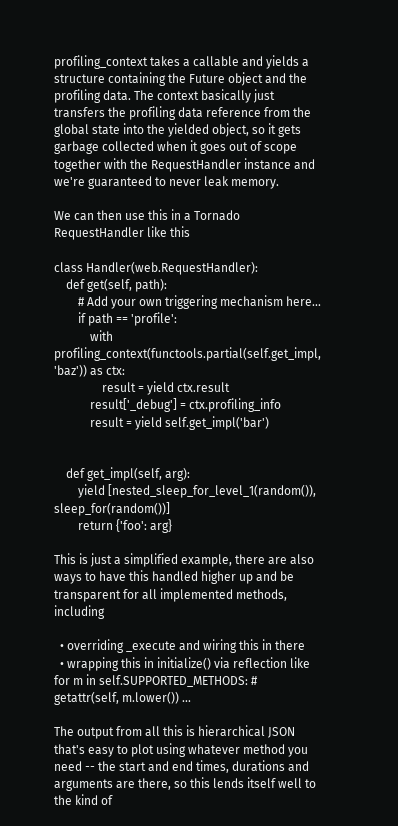profiling_context takes a callable and yields a structure containing the Future object and the profiling data. The context basically just transfers the profiling data reference from the global state into the yielded object, so it gets garbage collected when it goes out of scope together with the RequestHandler instance and we're guaranteed to never leak memory.

We can then use this in a Tornado RequestHandler like this

class Handler(web.RequestHandler):
    def get(self, path):
        # Add your own triggering mechanism here...
        if path == 'profile':
            with profiling_context(functools.partial(self.get_impl, 'baz')) as ctx:
                result = yield ctx.result
            result['_debug'] = ctx.profiling_info
            result = yield self.get_impl('bar')


    def get_impl(self, arg):
        yield [nested_sleep_for_level_1(random()), sleep_for(random())]
        return {'foo': arg}

This is just a simplified example, there are also ways to have this handled higher up and be transparent for all implemented methods, including

  • overriding _execute and wiring this in there
  • wrapping this in initialize() via reflection like for m in self.SUPPORTED_METHODS: # getattr(self, m.lower()) ...

The output from all this is hierarchical JSON that's easy to plot using whatever method you need -- the start and end times, durations and arguments are there, so this lends itself well to the kind of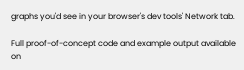graphs you'd see in your browser's dev tools' Network tab.

Full proof-of-concept code and example output available on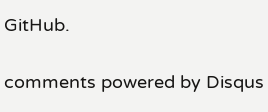GitHub.

comments powered by Disqus